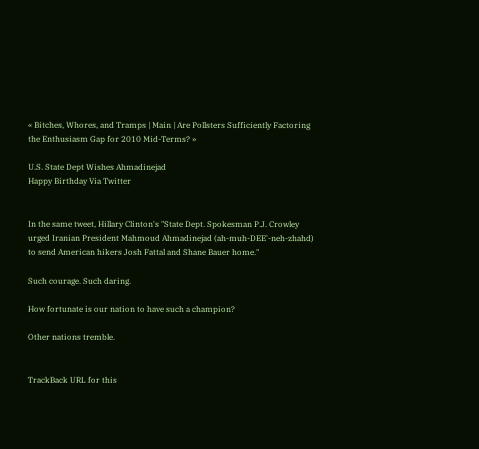« Bitches, Whores, and Tramps | Main | Are Pollsters Sufficiently Factoring the Enthusiasm Gap for 2010 Mid-Terms? »

U.S. State Dept Wishes Ahmadinejad
Happy Birthday Via Twitter


In the same tweet, Hillary Clinton's "State Dept. Spokesman P.J. Crowley urged Iranian President Mahmoud Ahmadinejad (ah-muh-DEE'-neh-zhahd) to send American hikers Josh Fattal and Shane Bauer home."

Such courage. Such daring.

How fortunate is our nation to have such a champion?

Other nations tremble.


TrackBack URL for this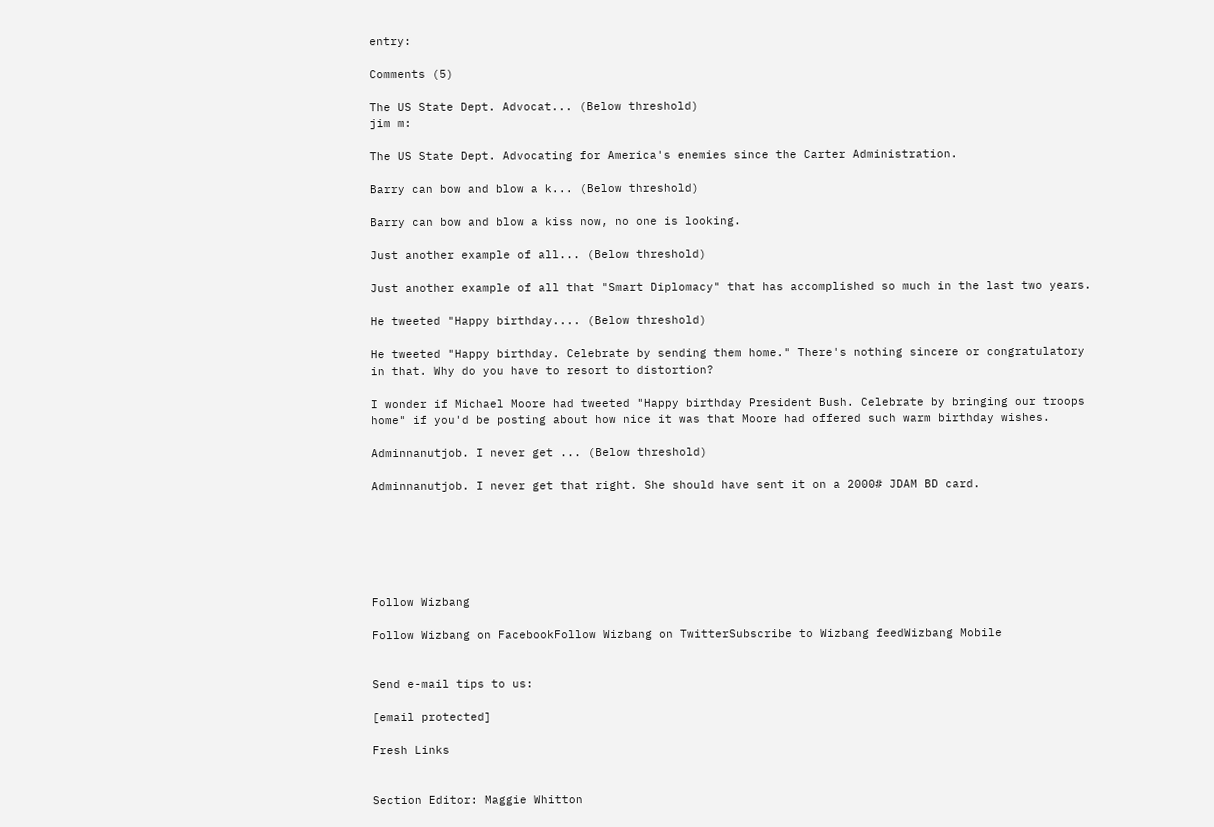entry:

Comments (5)

The US State Dept. Advocat... (Below threshold)
jim m:

The US State Dept. Advocating for America's enemies since the Carter Administration.

Barry can bow and blow a k... (Below threshold)

Barry can bow and blow a kiss now, no one is looking.

Just another example of all... (Below threshold)

Just another example of all that "Smart Diplomacy" that has accomplished so much in the last two years.

He tweeted "Happy birthday.... (Below threshold)

He tweeted "Happy birthday. Celebrate by sending them home." There's nothing sincere or congratulatory in that. Why do you have to resort to distortion?

I wonder if Michael Moore had tweeted "Happy birthday President Bush. Celebrate by bringing our troops home" if you'd be posting about how nice it was that Moore had offered such warm birthday wishes.

Adminnanutjob. I never get ... (Below threshold)

Adminnanutjob. I never get that right. She should have sent it on a 2000# JDAM BD card.






Follow Wizbang

Follow Wizbang on FacebookFollow Wizbang on TwitterSubscribe to Wizbang feedWizbang Mobile


Send e-mail tips to us:

[email protected]

Fresh Links


Section Editor: Maggie Whitton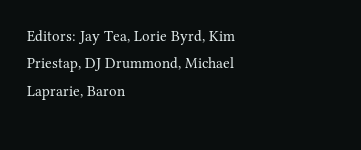Editors: Jay Tea, Lorie Byrd, Kim Priestap, DJ Drummond, Michael Laprarie, Baron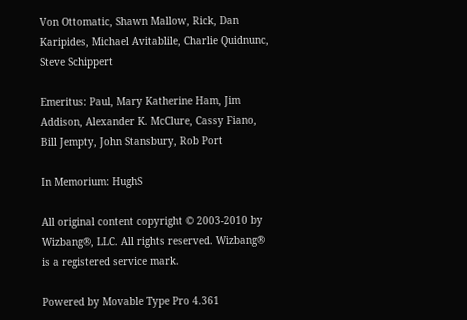Von Ottomatic, Shawn Mallow, Rick, Dan Karipides, Michael Avitablile, Charlie Quidnunc, Steve Schippert

Emeritus: Paul, Mary Katherine Ham, Jim Addison, Alexander K. McClure, Cassy Fiano, Bill Jempty, John Stansbury, Rob Port

In Memorium: HughS

All original content copyright © 2003-2010 by Wizbang®, LLC. All rights reserved. Wizbang® is a registered service mark.

Powered by Movable Type Pro 4.361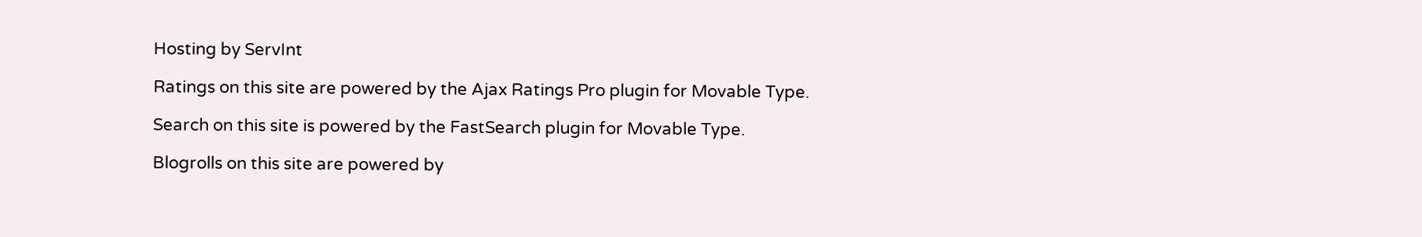Hosting by ServInt

Ratings on this site are powered by the Ajax Ratings Pro plugin for Movable Type.

Search on this site is powered by the FastSearch plugin for Movable Type.

Blogrolls on this site are powered by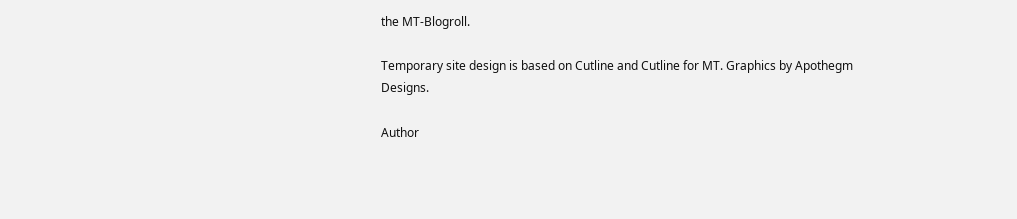the MT-Blogroll.

Temporary site design is based on Cutline and Cutline for MT. Graphics by Apothegm Designs.

Author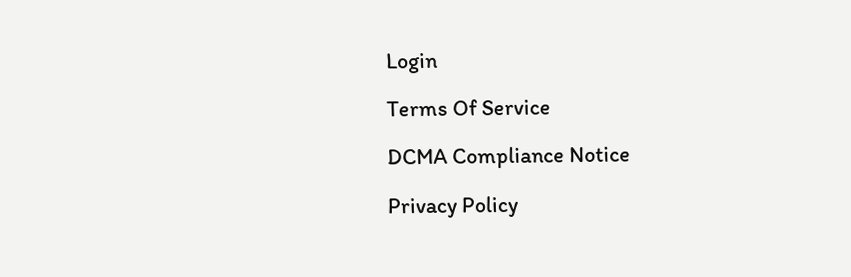Login

Terms Of Service

DCMA Compliance Notice

Privacy Policy